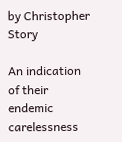by Christopher Story

An indication of their endemic carelessness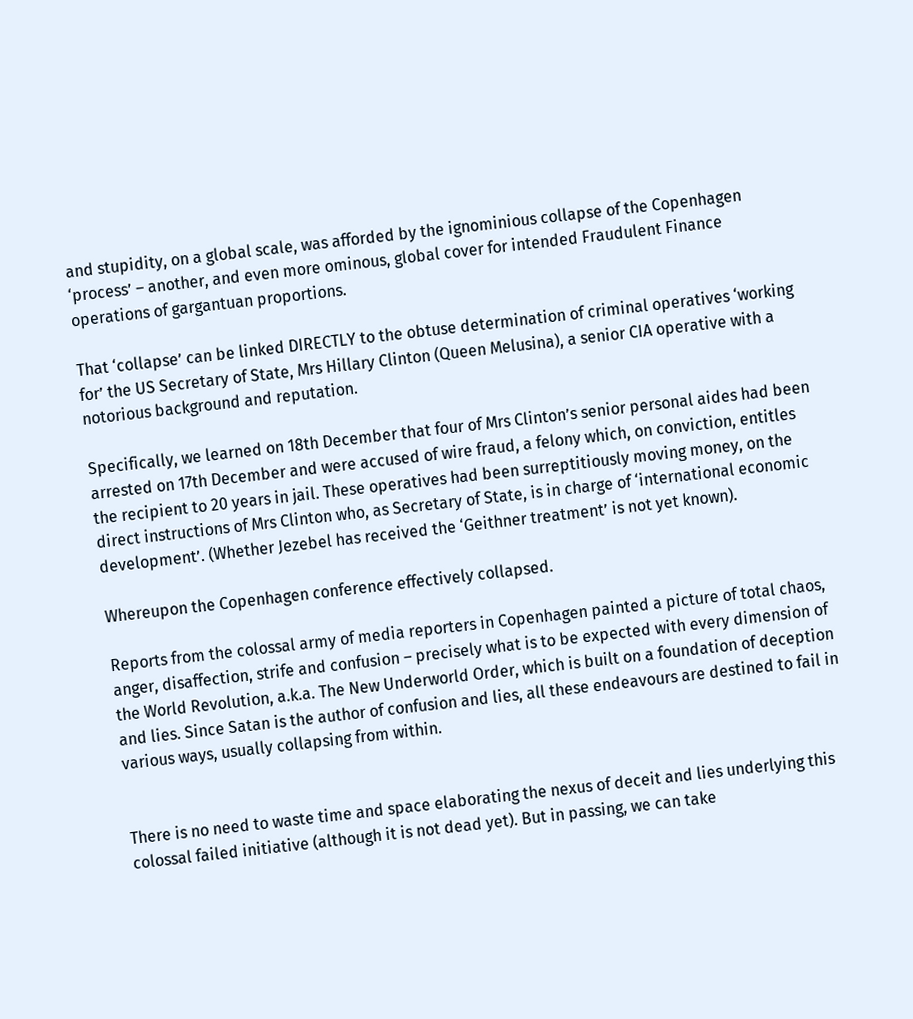and stupidity, on a global scale, was afforded by the ignominious collapse of the Copenhagen ‘process’ – another, and even more ominous, global cover for intended Fraudulent Finance operations of gargantuan proportions.

That ‘collapse’ can be linked DIRECTLY to the obtuse determination of criminal operatives ‘working for’ the US Secretary of State, Mrs Hillary Clinton (Queen Melusina), a senior CIA operative with a notorious background and reputation.

Specifically, we learned on 18th December that four of Mrs Clinton’s senior personal aides had been arrested on 17th December and were accused of wire fraud, a felony which, on conviction, entitles the recipient to 20 years in jail. These operatives had been surreptitiously moving money, on the direct instructions of Mrs Clinton who, as Secretary of State, is in charge of ‘international economic development’. (Whether Jezebel has received the ‘Geithner treatment’ is not yet known).

Whereupon the Copenhagen conference effectively collapsed.

Reports from the colossal army of media reporters in Copenhagen painted a picture of total chaos, anger, disaffection, strife and confusion – precisely what is to be expected with every dimension of the World Revolution, a.k.a. The New Underworld Order, which is built on a foundation of deception and lies. Since Satan is the author of confusion and lies, all these endeavours are destined to fail in various ways, usually collapsing from within.


There is no need to waste time and space elaborating the nexus of deceit and lies underlying this colossal failed initiative (although it is not dead yet). But in passing, we can take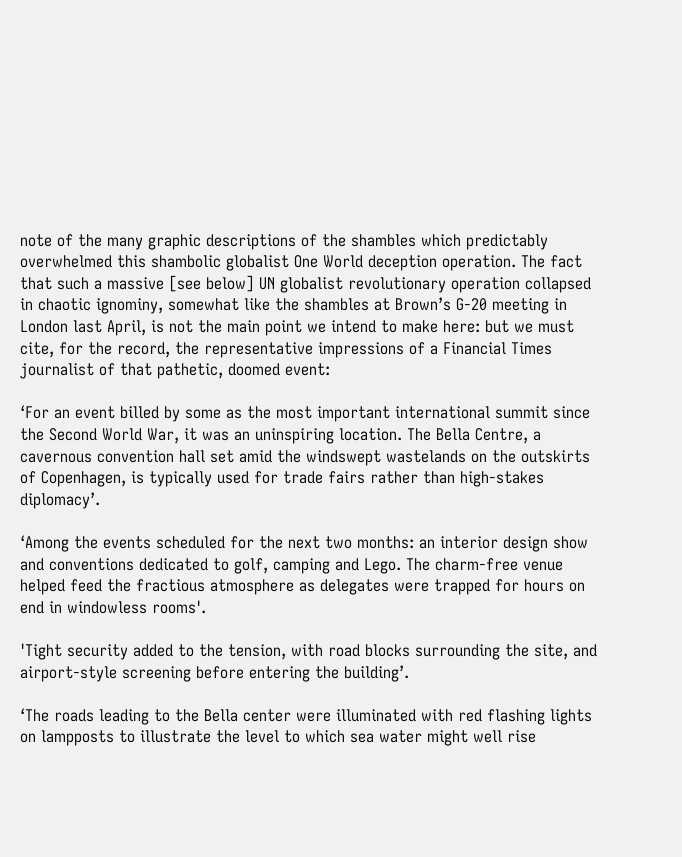note of the many graphic descriptions of the shambles which predictably overwhelmed this shambolic globalist One World deception operation. The fact that such a massive [see below] UN globalist revolutionary operation collapsed in chaotic ignominy, somewhat like the shambles at Brown’s G-20 meeting in London last April, is not the main point we intend to make here: but we must cite, for the record, the representative impressions of a Financial Times journalist of that pathetic, doomed event:

‘For an event billed by some as the most important international summit since the Second World War, it was an uninspiring location. The Bella Centre, a cavernous convention hall set amid the windswept wastelands on the outskirts of Copenhagen, is typically used for trade fairs rather than high-stakes diplomacy’.

‘Among the events scheduled for the next two months: an interior design show and conventions dedicated to golf, camping and Lego. The charm-free venue helped feed the fractious atmosphere as delegates were trapped for hours on end in windowless rooms'.

'Tight security added to the tension, with road blocks surrounding the site, and airport-style screening before entering the building’.

‘The roads leading to the Bella center were illuminated with red flashing lights on lampposts to illustrate the level to which sea water might well rise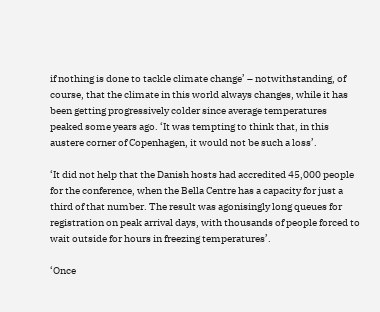if nothing is done to tackle climate change’ – notwithstanding, of course, that the climate in this world always changes, while it has been getting progressively colder since average temperatures peaked some years ago. ‘It was tempting to think that, in this austere corner of Copenhagen, it would not be such a loss’.

‘It did not help that the Danish hosts had accredited 45,000 people for the conference, when the Bella Centre has a capacity for just a third of that number. The result was agonisingly long queues for registration on peak arrival days, with thousands of people forced to wait outside for hours in freezing temperatures’.

‘Once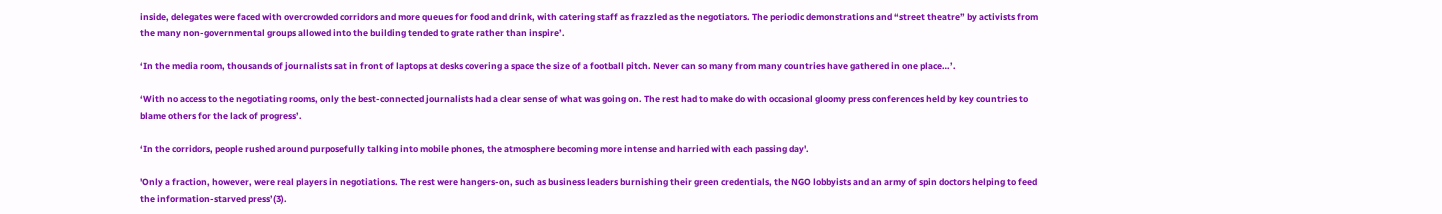inside, delegates were faced with overcrowded corridors and more queues for food and drink, with catering staff as frazzled as the negotiators. The periodic demonstrations and “street theatre” by activists from the many non-governmental groups allowed into the building tended to grate rather than inspire’.

‘In the media room, thousands of journalists sat in front of laptops at desks covering a space the size of a football pitch. Never can so many from many countries have gathered in one place…’.

‘With no access to the negotiating rooms, only the best-connected journalists had a clear sense of what was going on. The rest had to make do with occasional gloomy press conferences held by key countries to blame others for the lack of progress’.

‘In the corridors, people rushed around purposefully talking into mobile phones, the atmosphere becoming more intense and harried with each passing day'.

'Only a fraction, however, were real players in negotiations. The rest were hangers-on, such as business leaders burnishing their green credentials, the NGO lobbyists and an army of spin doctors helping to feed the information-starved press’(3).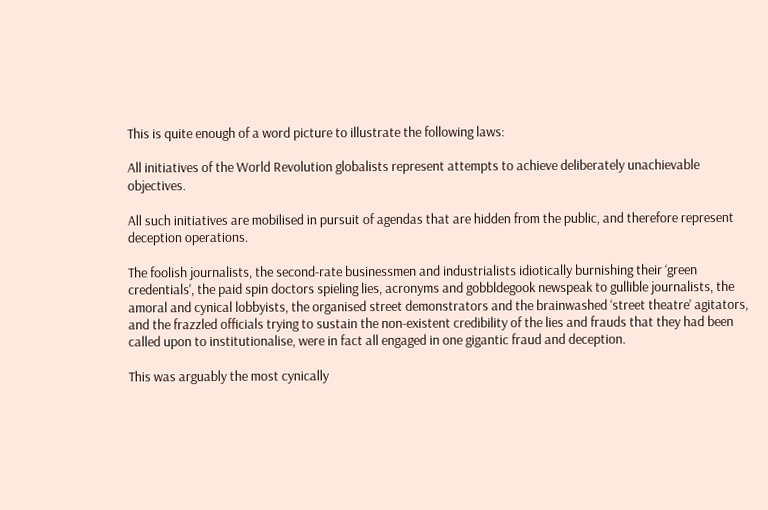This is quite enough of a word picture to illustrate the following laws:

All initiatives of the World Revolution globalists represent attempts to achieve deliberately unachievable objectives.

All such initiatives are mobilised in pursuit of agendas that are hidden from the public, and therefore represent deception operations.

The foolish journalists, the second-rate businessmen and industrialists idiotically burnishing their ‘green credentials', the paid spin doctors spieling lies, acronyms and gobbldegook newspeak to gullible journalists, the amoral and cynical lobbyists, the organised street demonstrators and the brainwashed ‘street theatre’ agitators, and the frazzled officials trying to sustain the non-existent credibility of the lies and frauds that they had been called upon to institutionalise, were in fact all engaged in one gigantic fraud and deception.

This was arguably the most cynically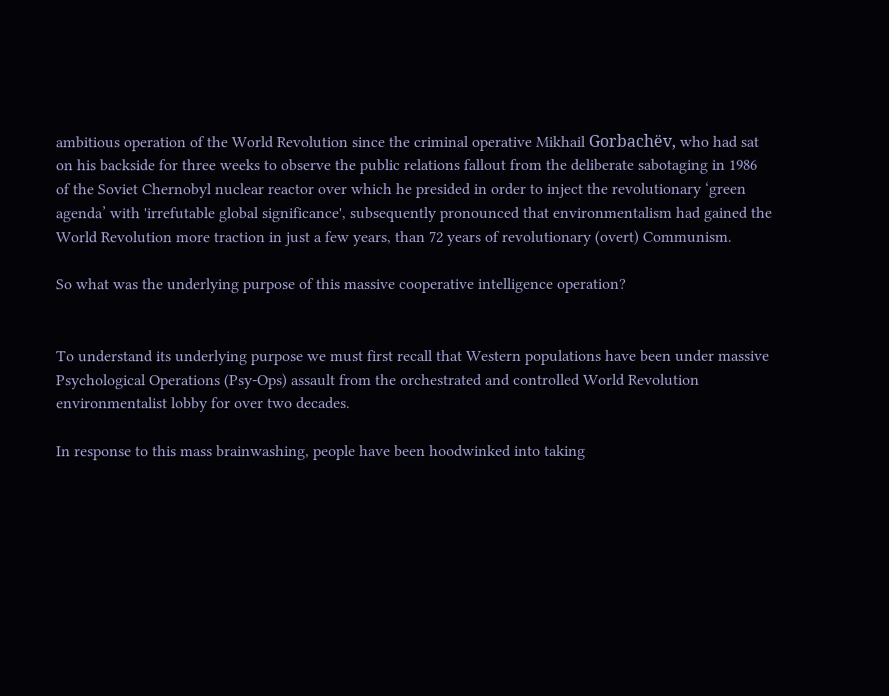ambitious operation of the World Revolution since the criminal operative Mikhail Gorbachëv, who had sat on his backside for three weeks to observe the public relations fallout from the deliberate sabotaging in 1986 of the Soviet Chernobyl nuclear reactor over which he presided in order to inject the revolutionary ‘green agenda’ with 'irrefutable global significance', subsequently pronounced that environmentalism had gained the World Revolution more traction in just a few years, than 72 years of revolutionary (overt) Communism.

So what was the underlying purpose of this massive cooperative intelligence operation?


To understand its underlying purpose we must first recall that Western populations have been under massive Psychological Operations (Psy-Ops) assault from the orchestrated and controlled World Revolution environmentalist lobby for over two decades.

In response to this mass brainwashing, people have been hoodwinked into taking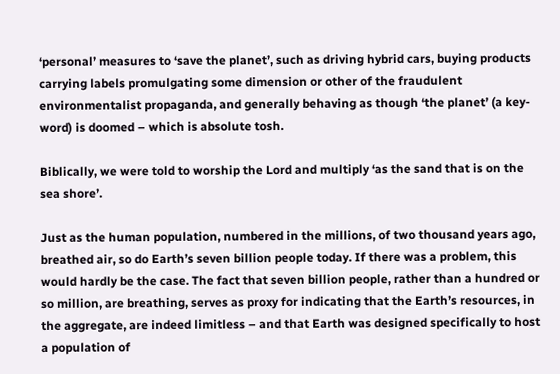‘personal’ measures to ‘save the planet’, such as driving hybrid cars, buying products carrying labels promulgating some dimension or other of the fraudulent environmentalist propaganda, and generally behaving as though ‘the planet’ (a key-word) is doomed – which is absolute tosh.

Biblically, we were told to worship the Lord and multiply ‘as the sand that is on the sea shore’.

Just as the human population, numbered in the millions, of two thousand years ago, breathed air, so do Earth’s seven billion people today. If there was a problem, this would hardly be the case. The fact that seven billion people, rather than a hundred or so million, are breathing, serves as proxy for indicating that the Earth’s resources, in the aggregate, are indeed limitless – and that Earth was designed specifically to host a population of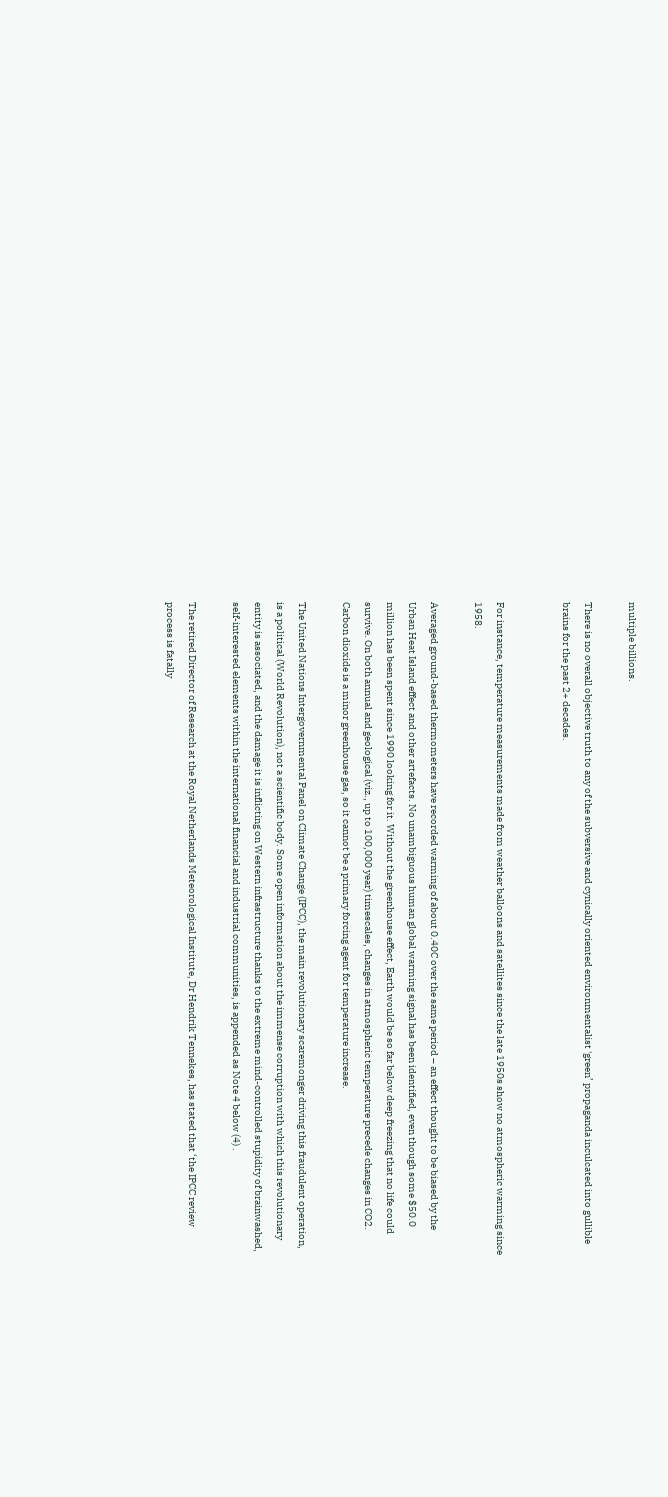multiple billions.

There is no overall objective truth to any of the subversive and cynically oriented environmentalist 'green’ propaganda inculcated into gullible brains for the past 2+ decades.


For instance, temperature measurements made from weather balloons and satellites since the late 1950s show no atmospheric warming since 1958.

Averaged ground-based thermometers have recorded warming of about 0.40C over the same period – an effect thought to be biased by the Urban Heat Island effect and other artefacts. No unambiguous human global warming signal has been identified, even though some $50.0 million has been spent since 1990 looking for it. Without the greenhouse effect, Earth would be so far below deep freezing that no life could survive. On both annual and geological (viz., up to 100,000 year) timescales, changes in atmospheric temperature precede changes in CO2. Carbon dioxide is a minor greenhouse gas, so it cannot be a primary forcing agent for temperature increase.

The United Nations Intergovernmental Panel on Climate Change (IPCC), the main revolutionary scaremonger driving this fraudulent operation, is a political (World Revolution), not a scientific body. Some open information about the immense corruption with which this revolutionary entity is associated, and the damage it is inflicting on Western infrastructure thanks to the extreme mind-controlled stupidity of brainwashed, self-interested elements within the international financial and industrial communities, is appended as Note 4 below (4) .

The retired Director of Research at the Royal Netherlands Meteorological Institute, Dr Hendrik Tennekes, has stated that ‘the IPCC review process is fatally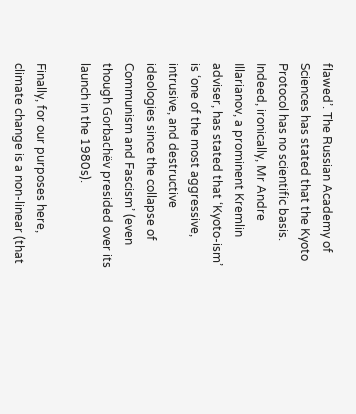flawed’. The Russian Academy of Sciences has stated that the Kyoto Protocol has no scientific basis. Indeed, ironically, Mr Andre Illarianov, a prominent Kremlin adviser, has stated that ‘Kyoto-ism’ is ‘one of the most aggressive, intrusive, and destructive ideologies since the collapse of Communism and Fascism’ (even though Gorbachëv presided over its launch in the 1980s).

Finally, for our purposes here, climate change is a non-linear (that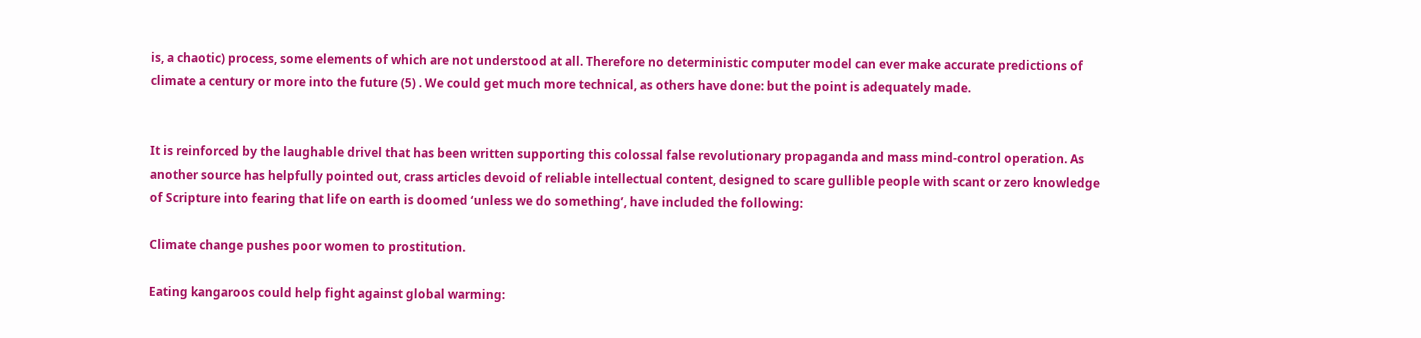is, a chaotic) process, some elements of which are not understood at all. Therefore no deterministic computer model can ever make accurate predictions of climate a century or more into the future (5) . We could get much more technical, as others have done: but the point is adequately made.


It is reinforced by the laughable drivel that has been written supporting this colossal false revolutionary propaganda and mass mind-control operation. As another source has helpfully pointed out, crass articles devoid of reliable intellectual content, designed to scare gullible people with scant or zero knowledge of Scripture into fearing that life on earth is doomed ‘unless we do something’, have included the following:

Climate change pushes poor women to prostitution.

Eating kangaroos could help fight against global warming: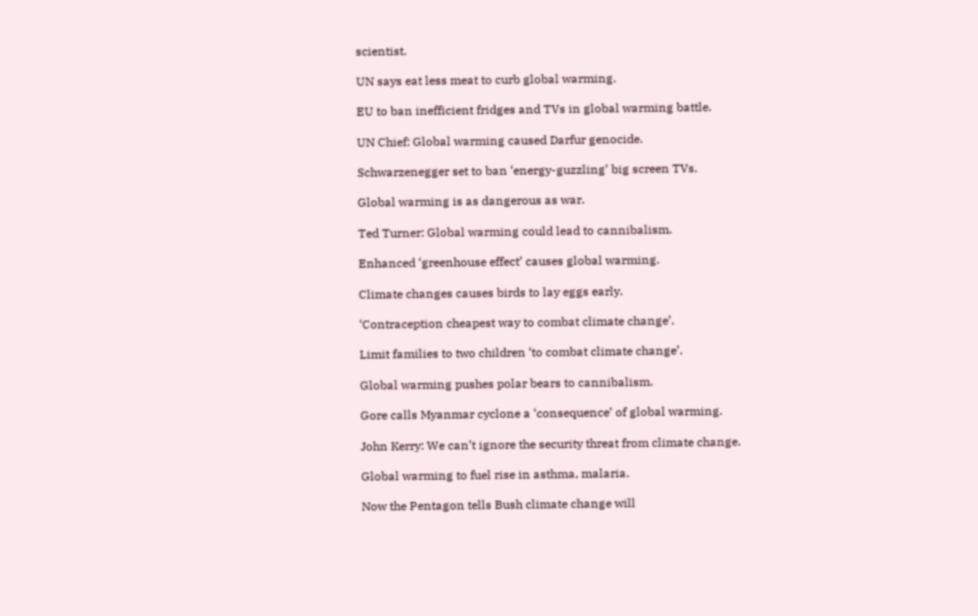scientist.

UN says eat less meat to curb global warming.

EU to ban inefficient fridges and TVs in global warming battle.

UN Chief: Global warming caused Darfur genocide.

Schwarzenegger set to ban ‘energy-guzzling’ big screen TVs.

Global warming is as dangerous as war.

Ted Turner: Global warming could lead to cannibalism.

Enhanced ‘greenhouse effect’ causes global warming.

Climate changes causes birds to lay eggs early.

‘Contraception cheapest way to combat climate change’.

Limit families to two children ‘to combat climate change’.

Global warming pushes polar bears to cannibalism.

Gore calls Myanmar cyclone a ‘consequence’ of global warming.

John Kerry: We can’t ignore the security threat from climate change.

Global warming to fuel rise in asthma, malaria.

Now the Pentagon tells Bush climate change will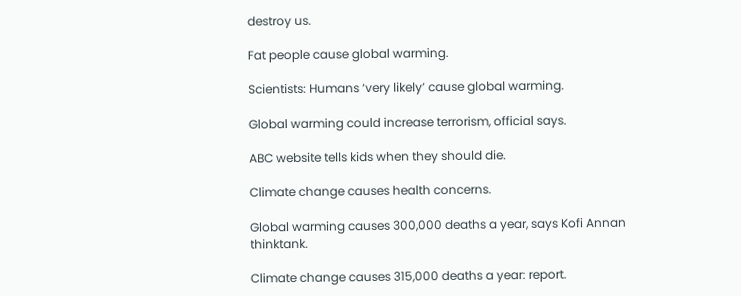destroy us.

Fat people cause global warming.

Scientists: Humans ‘very likely’ cause global warming.

Global warming could increase terrorism, official says.

ABC website tells kids when they should die.

Climate change causes health concerns.

Global warming causes 300,000 deaths a year, says Kofi Annan thinktank.

Climate change causes 315,000 deaths a year: report.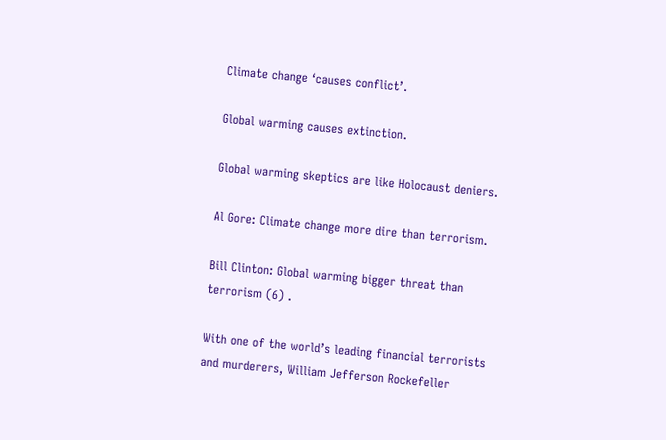Climate change ‘causes conflict’.

Global warming causes extinction.

Global warming skeptics are like Holocaust deniers.

Al Gore: Climate change more dire than terrorism.

Bill Clinton: Global warming bigger threat than terrorism (6) .

With one of the world’s leading financial terrorists and murderers, William Jefferson Rockefeller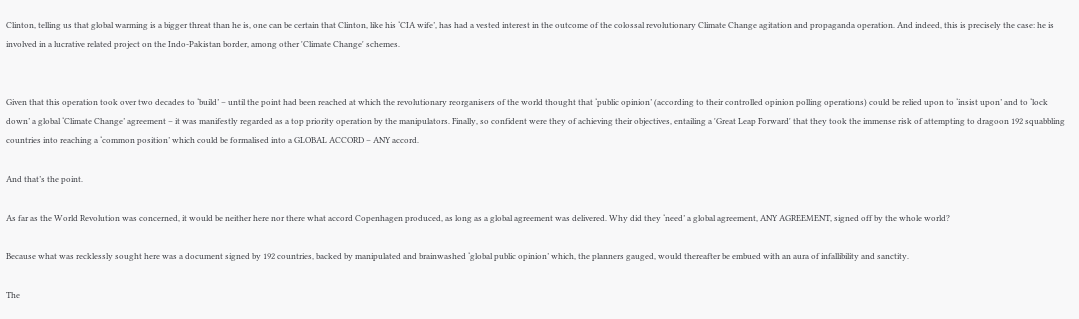Clinton, telling us that global warming is a bigger threat than he is, one can be certain that Clinton, like his ‘CIA wife’, has had a vested interest in the outcome of the colossal revolutionary Climate Change agitation and propaganda operation. And indeed, this is precisely the case: he is involved in a lucrative related project on the Indo-Pakistan border, among other 'Climate Change' schemes.


Given that this operation took over two decades to ‘build’ – until the point had been reached at which the revolutionary reorganisers of the world thought that ‘public opinion’ (according to their controlled opinion polling operations) could be relied upon to ‘insist upon’ and to ‘lock down’ a global ‘Climate Change’ agreement – it was manifestly regarded as a top priority operation by the manipulators. Finally, so confident were they of achieving their objectives, entailing a 'Great Leap Forward' that they took the immense risk of attempting to dragoon 192 squabbling countries into reaching a ‘common position’ which could be formalised into a GLOBAL ACCORD – ANY accord.

And that’s the point.

As far as the World Revolution was concerned, it would be neither here nor there what accord Copenhagen produced, as long as a global agreement was delivered. Why did they ‘need’ a global agreement, ANY AGREEMENT, signed off by the whole world?

Because what was recklessly sought here was a document signed by 192 countries, backed by manipulated and brainwashed ‘global public opinion’ which, the planners gauged, would thereafter be embued with an aura of infallibility and sanctity.

The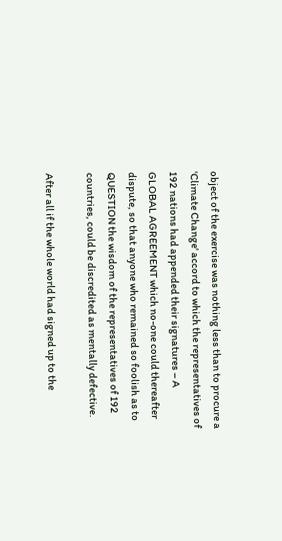object of the exercise was nothing less than to procure a 'Climate Change' accord to which the representatives of 192 nations had appended their signatures – A GLOBAL AGREEMENT which no-one could thereafter dispute, so that anyone who remained so foolish as to QUESTION the wisdom of the representatives of 192 countries, could be discredited as mentally defective.

After all if the whole world had signed up to the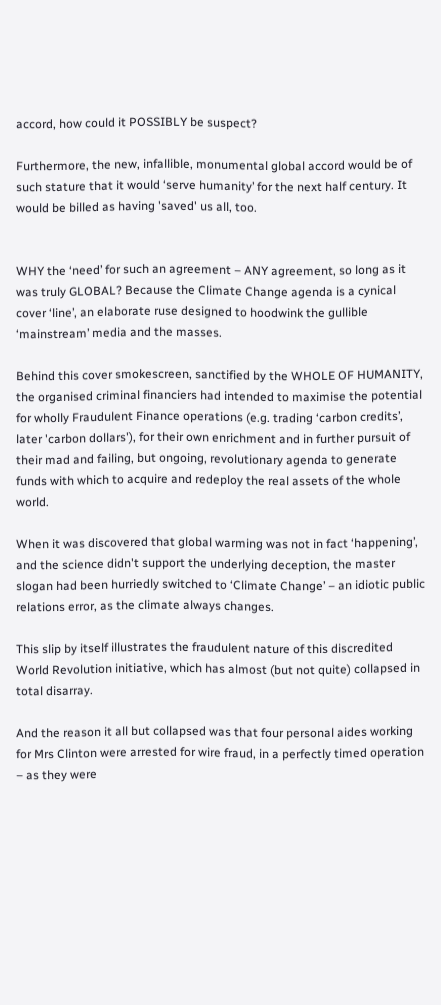accord, how could it POSSIBLY be suspect?

Furthermore, the new, infallible, monumental global accord would be of such stature that it would ‘serve humanity’ for the next half century. It would be billed as having 'saved' us all, too.


WHY the ‘need’ for such an agreement – ANY agreement, so long as it was truly GLOBAL? Because the Climate Change agenda is a cynical cover ‘line’, an elaborate ruse designed to hoodwink the gullible ‘mainstream’ media and the masses.

Behind this cover smokescreen, sanctified by the WHOLE OF HUMANITY, the organised criminal financiers had intended to maximise the potential for wholly Fraudulent Finance operations (e.g. trading ‘carbon credits’, later 'carbon dollars'), for their own enrichment and in further pursuit of their mad and failing, but ongoing, revolutionary agenda to generate funds with which to acquire and redeploy the real assets of the whole world.

When it was discovered that global warming was not in fact ‘happening’, and the science didn't support the underlying deception, the master slogan had been hurriedly switched to ‘Climate Change’ – an idiotic public relations error, as the climate always changes.

This slip by itself illustrates the fraudulent nature of this discredited World Revolution initiative, which has almost (but not quite) collapsed in total disarray.

And the reason it all but collapsed was that four personal aides working for Mrs Clinton were arrested for wire fraud, in a perfectly timed operation – as they were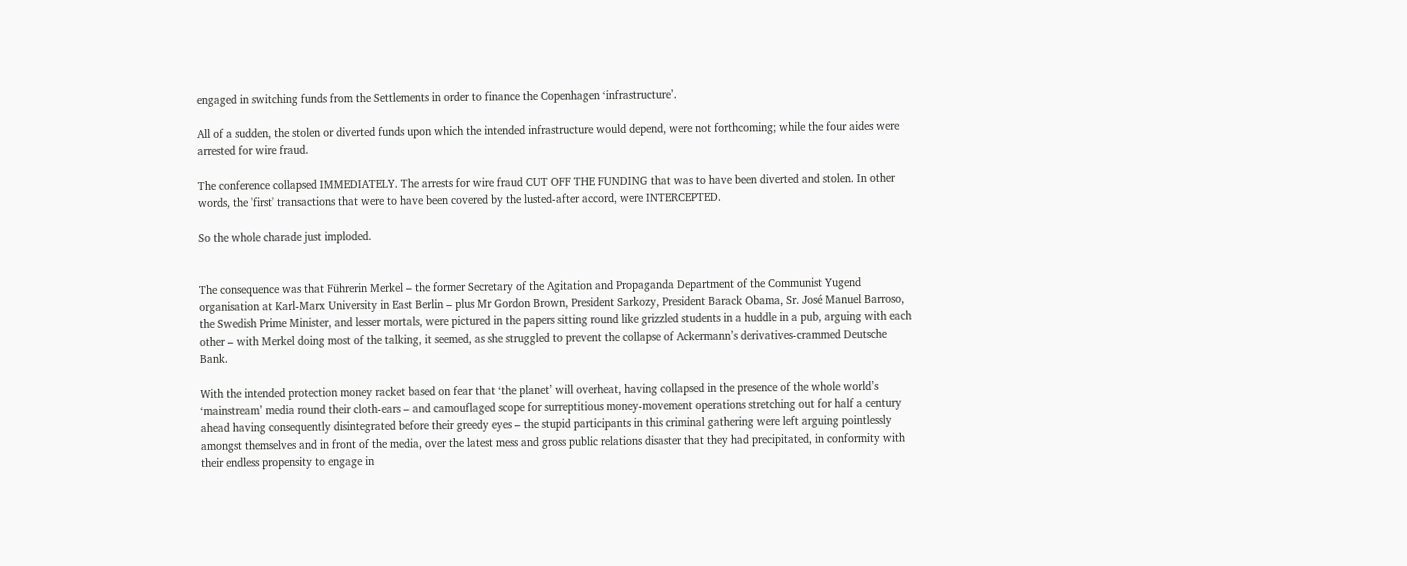engaged in switching funds from the Settlements in order to finance the Copenhagen ‘infrastructure’.

All of a sudden, the stolen or diverted funds upon which the intended infrastructure would depend, were not forthcoming; while the four aides were arrested for wire fraud.

The conference collapsed IMMEDIATELY. The arrests for wire fraud CUT OFF THE FUNDING that was to have been diverted and stolen. In other words, the 'first' transactions that were to have been covered by the lusted-after accord, were INTERCEPTED.

So the whole charade just imploded.


The consequence was that Führerin Merkel – the former Secretary of the Agitation and Propaganda Department of the Communist Yugend organisation at Karl-Marx University in East Berlin – plus Mr Gordon Brown, President Sarkozy, President Barack Obama, Sr. José Manuel Barroso, the Swedish Prime Minister, and lesser mortals, were pictured in the papers sitting round like grizzled students in a huddle in a pub, arguing with each other – with Merkel doing most of the talking, it seemed, as she struggled to prevent the collapse of Ackermann’s derivatives-crammed Deutsche Bank.

With the intended protection money racket based on fear that ‘the planet’ will overheat, having collapsed in the presence of the whole world’s ‘mainstream’ media round their cloth-ears – and camouflaged scope for surreptitious money-movement operations stretching out for half a century ahead having consequently disintegrated before their greedy eyes – the stupid participants in this criminal gathering were left arguing pointlessly amongst themselves and in front of the media, over the latest mess and gross public relations disaster that they had precipitated, in conformity with their endless propensity to engage in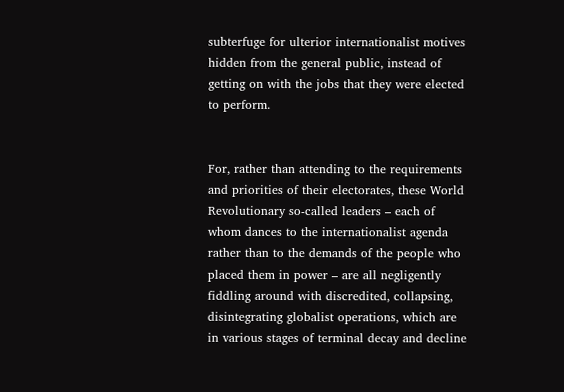subterfuge for ulterior internationalist motives hidden from the general public, instead of getting on with the jobs that they were elected to perform.


For, rather than attending to the requirements and priorities of their electorates, these World Revolutionary so-called leaders – each of whom dances to the internationalist agenda rather than to the demands of the people who placed them in power – are all negligently fiddling around with discredited, collapsing, disintegrating globalist operations, which are in various stages of terminal decay and decline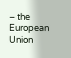– the European Union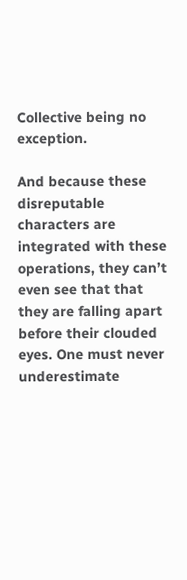Collective being no exception.

And because these disreputable characters are integrated with these operations, they can’t even see that that they are falling apart before their clouded eyes. One must never underestimate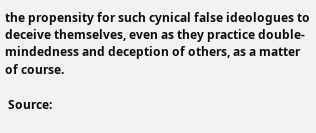the propensity for such cynical false ideologues to deceive themselves, even as they practice double-mindedness and deception of others, as a matter of course.

 Source: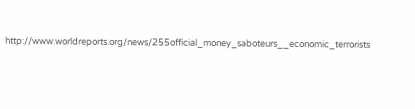http://www.worldreports.org/news/255official_money_saboteurs__economic_terrorists